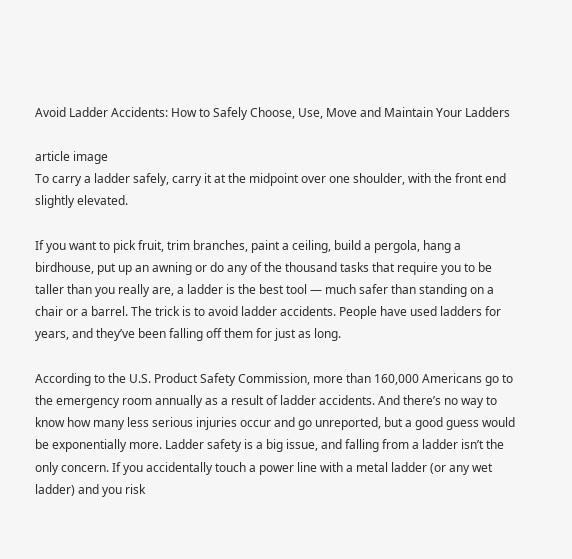Avoid Ladder Accidents: How to Safely Choose, Use, Move and Maintain Your Ladders

article image
To carry a ladder safely, carry it at the midpoint over one shoulder, with the front end slightly elevated.

If you want to pick fruit, trim branches, paint a ceiling, build a pergola, hang a birdhouse, put up an awning or do any of the thousand tasks that require you to be taller than you really are, a ladder is the best tool — much safer than standing on a chair or a barrel. The trick is to avoid ladder accidents. People have used ladders for years, and they’ve been falling off them for just as long.

According to the U.S. Product Safety Commission, more than 160,000 Americans go to the emergency room annually as a result of ladder accidents. And there’s no way to know how many less serious injuries occur and go unreported, but a good guess would be exponentially more. Ladder safety is a big issue, and falling from a ladder isn’t the only concern. If you accidentally touch a power line with a metal ladder (or any wet ladder) and you risk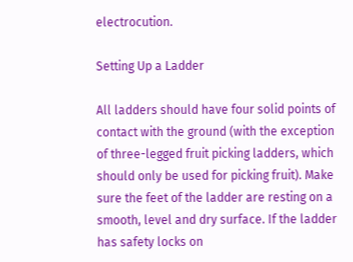electrocution.

Setting Up a Ladder

All ladders should have four solid points of contact with the ground (with the exception of three-legged fruit picking ladders, which should only be used for picking fruit). Make sure the feet of the ladder are resting on a smooth, level and dry surface. If the ladder has safety locks on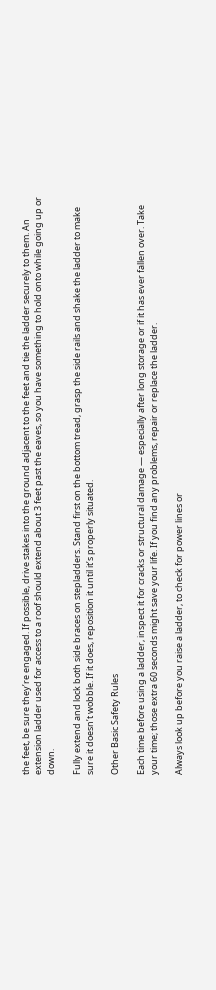the feet, be sure they’re engaged. If possible, drive stakes into the ground adjacent to the feet and tie the ladder securely to them. An extension ladder used for access to a roof should extend about 3 feet past the eaves, so you have something to hold onto while going up or down.

Fully extend and lock both side braces on stepladders. Stand first on the bottom tread, grasp the side rails and shake the ladder to make sure it doesn’t wobble. If it does, reposition it until it’s properly situated.

Other Basic Safety Rules

Each time before using a ladder, inspect it for cracks or structural damage — especially after long storage or if it has ever fallen over. Take your time; those extra 60 seconds might save your life. If you find any problems, repair or replace the ladder.

Always look up before you raise a ladder, to check for power lines or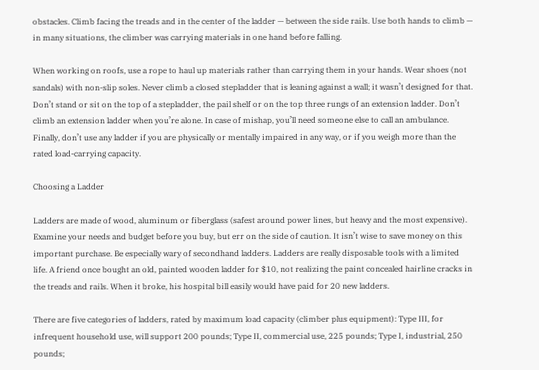obstacles. Climb facing the treads and in the center of the ladder — between the side rails. Use both hands to climb — in many situations, the climber was carrying materials in one hand before falling.

When working on roofs, use a rope to haul up materials rather than carrying them in your hands. Wear shoes (not sandals) with non-slip soles. Never climb a closed stepladder that is leaning against a wall; it wasn’t designed for that. Don’t stand or sit on the top of a stepladder, the pail shelf or on the top three rungs of an extension ladder. Don’t climb an extension ladder when you’re alone. In case of mishap, you’ll need someone else to call an ambulance. Finally, don’t use any ladder if you are physically or mentally impaired in any way, or if you weigh more than the rated load-carrying capacity.

Choosing a Ladder

Ladders are made of wood, aluminum or fiberglass (safest around power lines, but heavy and the most expensive). Examine your needs and budget before you buy, but err on the side of caution. It isn’t wise to save money on this important purchase. Be especially wary of secondhand ladders. Ladders are really disposable tools with a limited life. A friend once bought an old, painted wooden ladder for $10, not realizing the paint concealed hairline cracks in the treads and rails. When it broke, his hospital bill easily would have paid for 20 new ladders.

There are five categories of ladders, rated by maximum load capacity (climber plus equipment): Type III, for infrequent household use, will support 200 pounds; Type II, commercial use, 225 pounds; Type I, industrial, 250 pounds;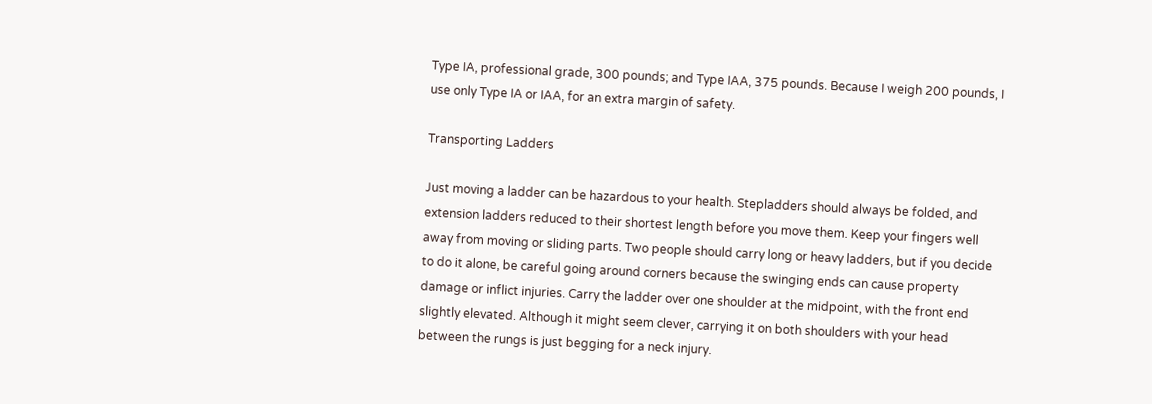Type IA, professional grade, 300 pounds; and Type IAA, 375 pounds. Because I weigh 200 pounds, I use only Type IA or IAA, for an extra margin of safety.

Transporting Ladders

Just moving a ladder can be hazardous to your health. Stepladders should always be folded, and extension ladders reduced to their shortest length before you move them. Keep your fingers well away from moving or sliding parts. Two people should carry long or heavy ladders, but if you decide to do it alone, be careful going around corners because the swinging ends can cause property damage or inflict injuries. Carry the ladder over one shoulder at the midpoint, with the front end slightly elevated. Although it might seem clever, carrying it on both shoulders with your head between the rungs is just begging for a neck injury.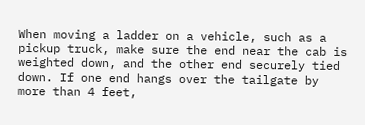When moving a ladder on a vehicle, such as a pickup truck, make sure the end near the cab is weighted down, and the other end securely tied down. If one end hangs over the tailgate by more than 4 feet,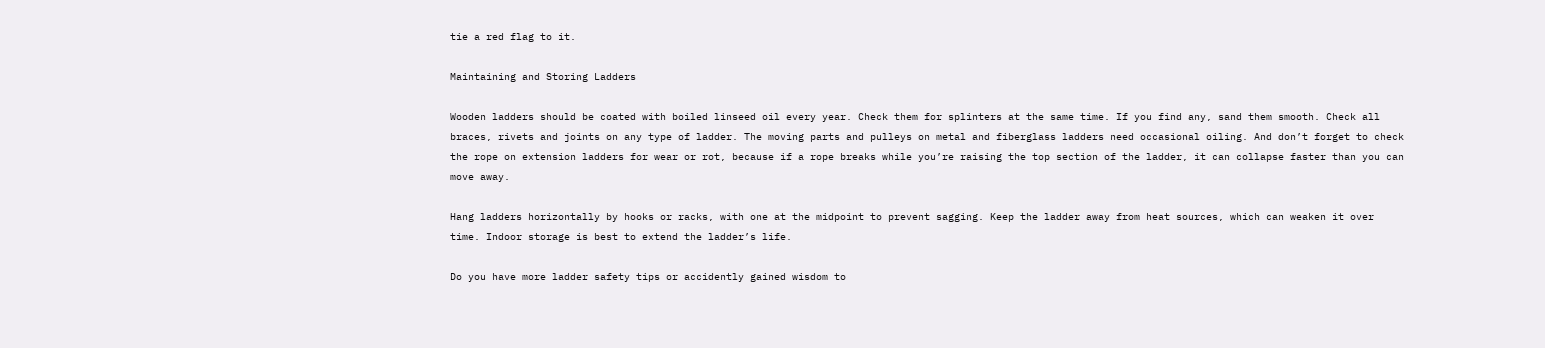tie a red flag to it.

Maintaining and Storing Ladders

Wooden ladders should be coated with boiled linseed oil every year. Check them for splinters at the same time. If you find any, sand them smooth. Check all braces, rivets and joints on any type of ladder. The moving parts and pulleys on metal and fiberglass ladders need occasional oiling. And don’t forget to check the rope on extension ladders for wear or rot, because if a rope breaks while you’re raising the top section of the ladder, it can collapse faster than you can move away.

Hang ladders horizontally by hooks or racks, with one at the midpoint to prevent sagging. Keep the ladder away from heat sources, which can weaken it over time. Indoor storage is best to extend the ladder’s life.

Do you have more ladder safety tips or accidently gained wisdom to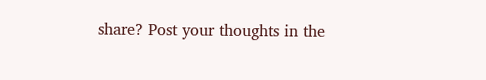share? Post your thoughts in the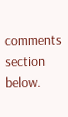comments section below.